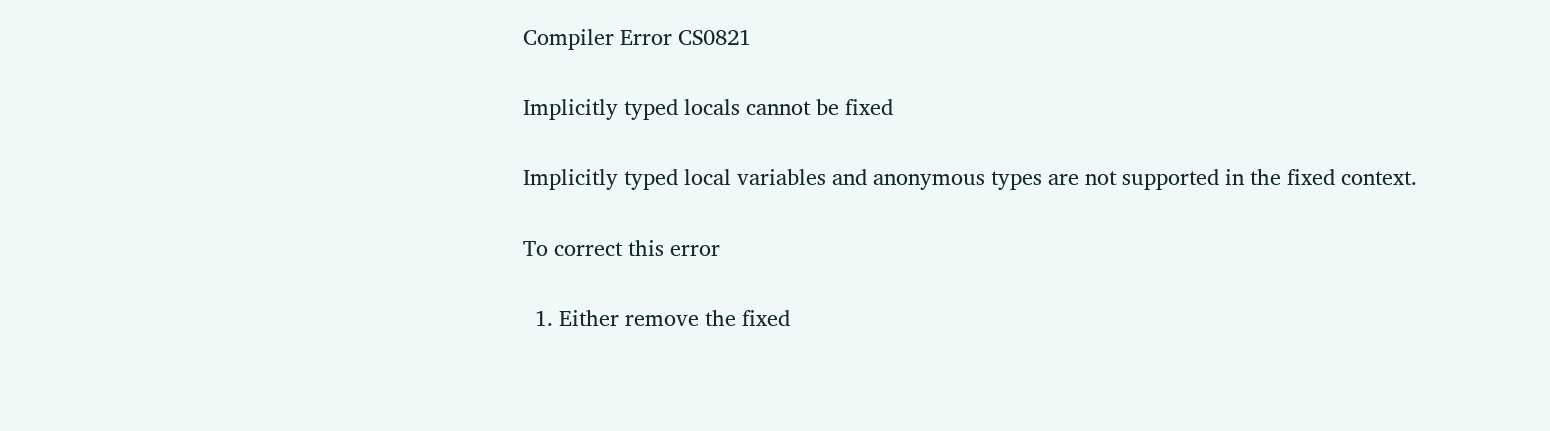Compiler Error CS0821

Implicitly typed locals cannot be fixed

Implicitly typed local variables and anonymous types are not supported in the fixed context.

To correct this error

  1. Either remove the fixed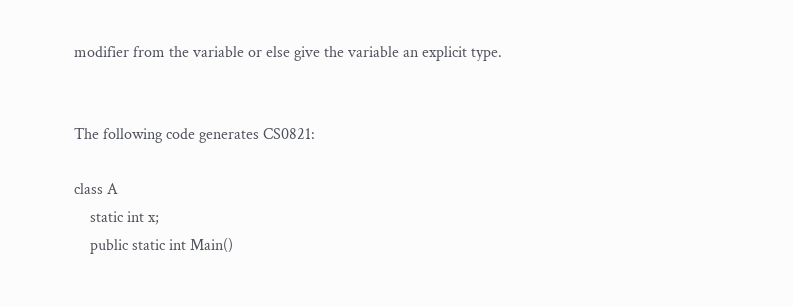modifier from the variable or else give the variable an explicit type.


The following code generates CS0821:

class A
    static int x;
    public static int Main()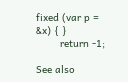fixed (var p = &x) { }
        return -1;

See also